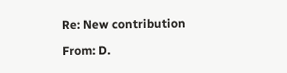Re: New contribution

From: D.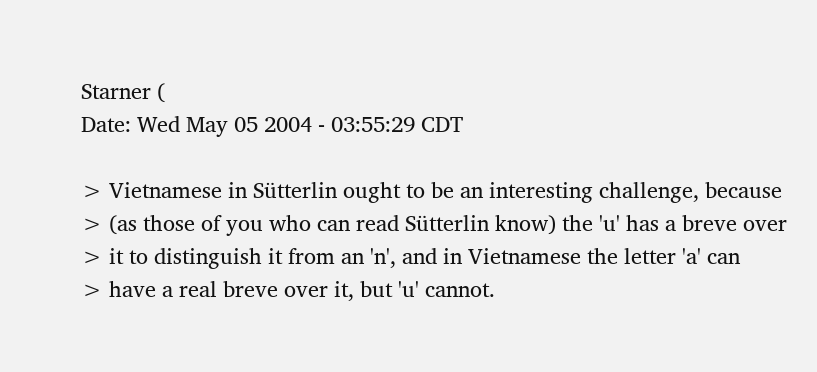Starner (
Date: Wed May 05 2004 - 03:55:29 CDT

> Vietnamese in Sütterlin ought to be an interesting challenge, because
> (as those of you who can read Sütterlin know) the 'u' has a breve over
> it to distinguish it from an 'n', and in Vietnamese the letter 'a' can
> have a real breve over it, but 'u' cannot.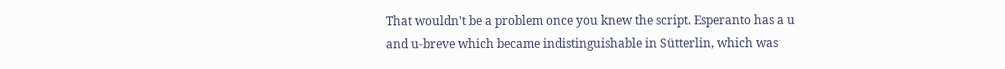That wouldn't be a problem once you knew the script. Esperanto has a u
and u-breve which became indistinguishable in Sütterlin, which was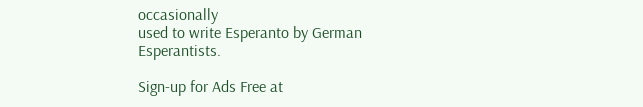occasionally
used to write Esperanto by German Esperantists.

Sign-up for Ads Free at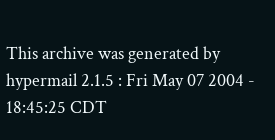This archive was generated by hypermail 2.1.5 : Fri May 07 2004 - 18:45:25 CDT